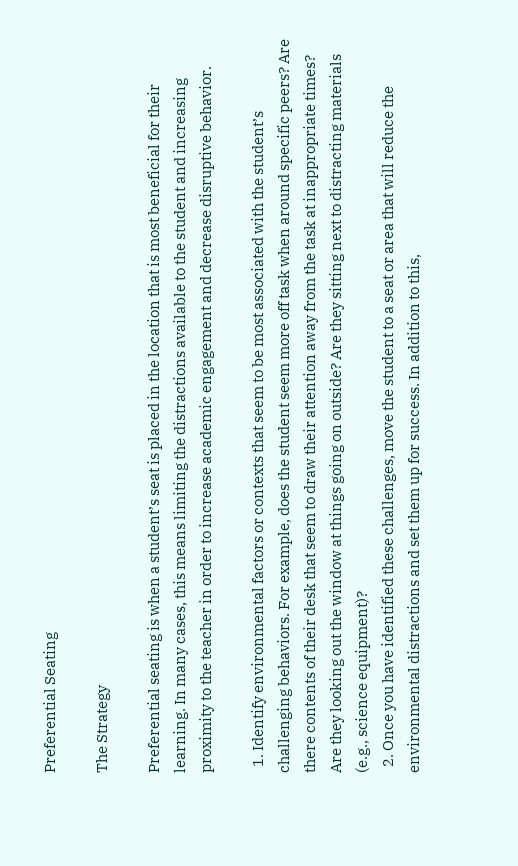Preferential Seating

The Strategy

Preferential seating is when a student’s seat is placed in the location that is most beneficial for their learning. In many cases, this means limiting the distractions available to the student and increasing proximity to the teacher in order to increase academic engagement and decrease disruptive behavior.

  1. Identify environmental factors or contexts that seem to be most associated with the student’s challenging behaviors. For example, does the student seem more off task when around specific peers? Are there contents of their desk that seem to draw their attention away from the task at inappropriate times? Are they looking out the window at things going on outside? Are they sitting next to distracting materials (e.g., science equipment)?
  2. Once you have identified these challenges, move the student to a seat or area that will reduce the environmental distractions and set them up for success. In addition to this,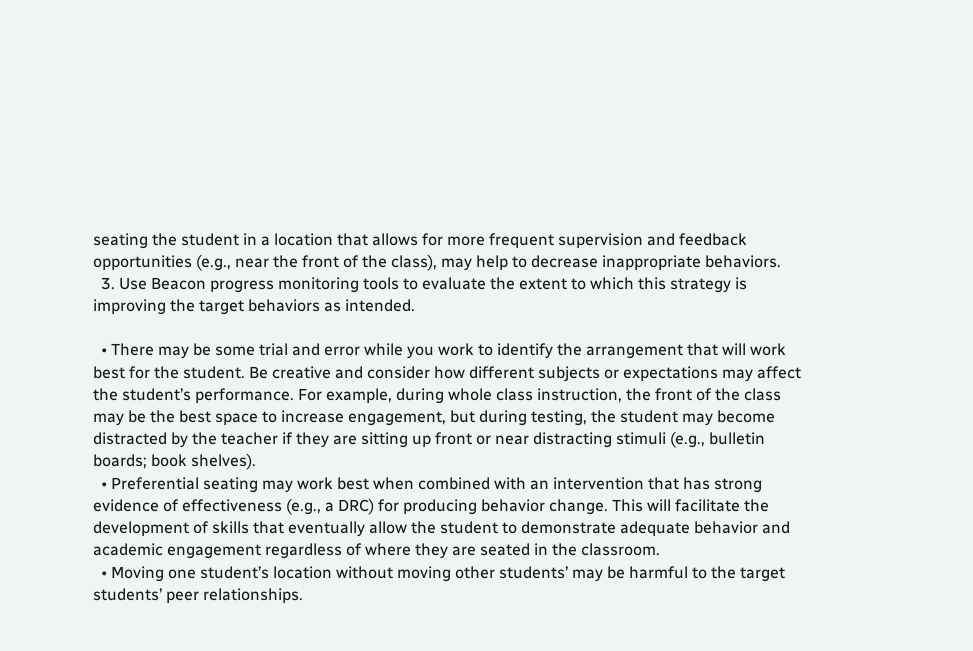seating the student in a location that allows for more frequent supervision and feedback opportunities (e.g., near the front of the class), may help to decrease inappropriate behaviors.
  3. Use Beacon progress monitoring tools to evaluate the extent to which this strategy is improving the target behaviors as intended.

  • There may be some trial and error while you work to identify the arrangement that will work best for the student. Be creative and consider how different subjects or expectations may affect the student’s performance. For example, during whole class instruction, the front of the class may be the best space to increase engagement, but during testing, the student may become distracted by the teacher if they are sitting up front or near distracting stimuli (e.g., bulletin boards; book shelves).
  • Preferential seating may work best when combined with an intervention that has strong evidence of effectiveness (e.g., a DRC) for producing behavior change. This will facilitate the development of skills that eventually allow the student to demonstrate adequate behavior and academic engagement regardless of where they are seated in the classroom.
  • Moving one student’s location without moving other students’ may be harmful to the target students’ peer relationships.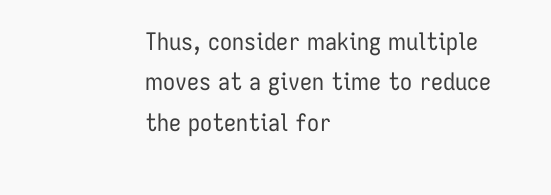Thus, consider making multiple moves at a given time to reduce the potential for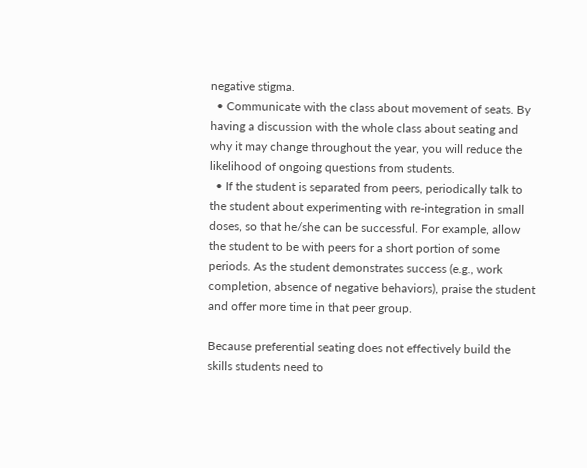negative stigma.
  • Communicate with the class about movement of seats. By having a discussion with the whole class about seating and why it may change throughout the year, you will reduce the likelihood of ongoing questions from students.
  • If the student is separated from peers, periodically talk to the student about experimenting with re-integration in small doses, so that he/she can be successful. For example, allow the student to be with peers for a short portion of some periods. As the student demonstrates success (e.g., work completion, absence of negative behaviors), praise the student and offer more time in that peer group.

Because preferential seating does not effectively build the skills students need to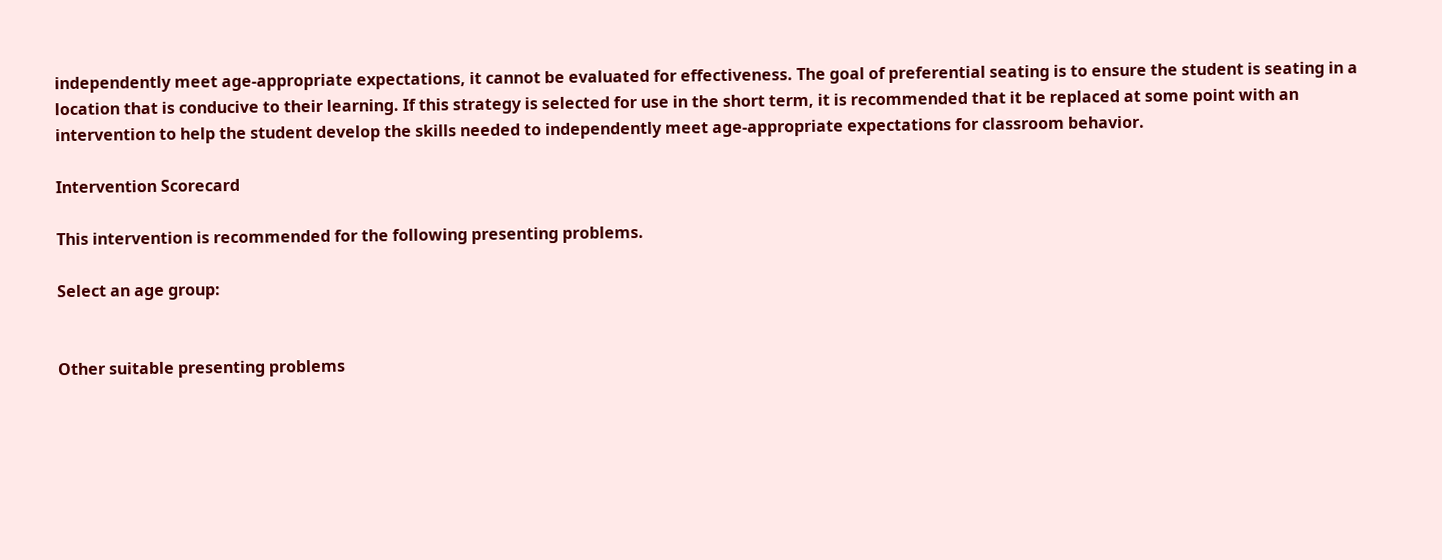independently meet age-appropriate expectations, it cannot be evaluated for effectiveness. The goal of preferential seating is to ensure the student is seating in a location that is conducive to their learning. If this strategy is selected for use in the short term, it is recommended that it be replaced at some point with an intervention to help the student develop the skills needed to independently meet age-appropriate expectations for classroom behavior.

Intervention Scorecard

This intervention is recommended for the following presenting problems.

Select an age group:


Other suitable presenting problems